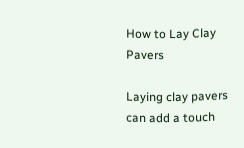How to Lay Clay Pavers

Laying clay pavers can add a touch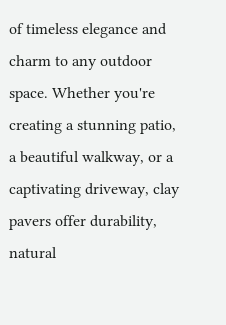of timeless elegance and charm to any outdoor space. Whether you're creating a stunning patio, a beautiful walkway, or a captivating driveway, clay pavers offer durability, natural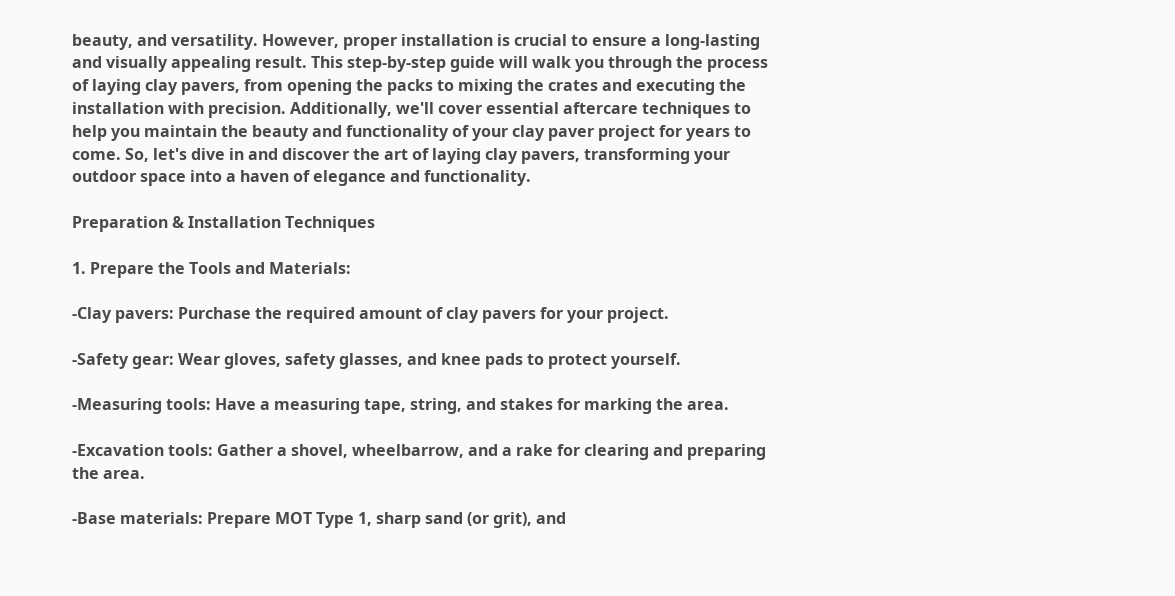beauty, and versatility. However, proper installation is crucial to ensure a long-lasting and visually appealing result. This step-by-step guide will walk you through the process of laying clay pavers, from opening the packs to mixing the crates and executing the installation with precision. Additionally, we'll cover essential aftercare techniques to help you maintain the beauty and functionality of your clay paver project for years to come. So, let's dive in and discover the art of laying clay pavers, transforming your outdoor space into a haven of elegance and functionality.

Preparation & Installation Techniques

1. Prepare the Tools and Materials:

-Clay pavers: Purchase the required amount of clay pavers for your project.

-Safety gear: Wear gloves, safety glasses, and knee pads to protect yourself.

-Measuring tools: Have a measuring tape, string, and stakes for marking the area.

-Excavation tools: Gather a shovel, wheelbarrow, and a rake for clearing and preparing the area.

-Base materials: Prepare MOT Type 1, sharp sand (or grit), and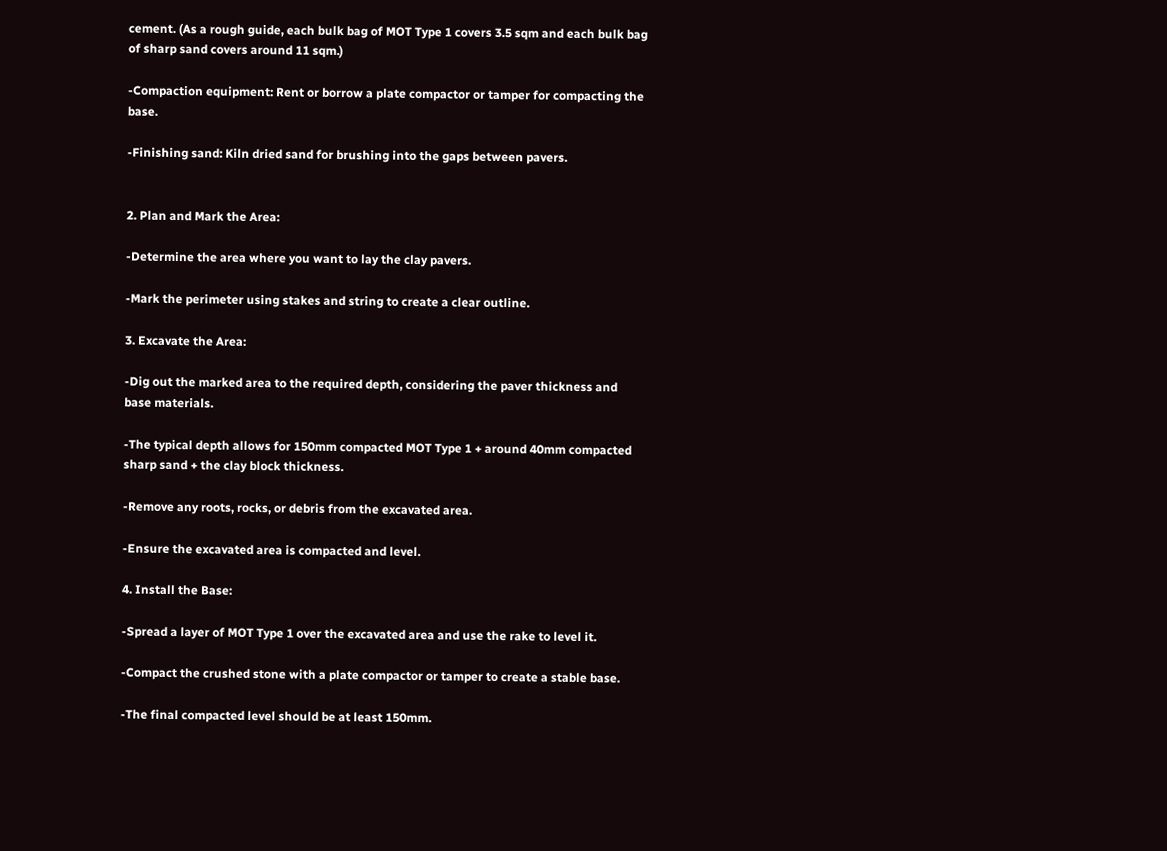cement. (As a rough guide, each bulk bag of MOT Type 1 covers 3.5 sqm and each bulk bag of sharp sand covers around 11 sqm.)

-Compaction equipment: Rent or borrow a plate compactor or tamper for compacting the base.

-Finishing sand: Kiln dried sand for brushing into the gaps between pavers.


2. Plan and Mark the Area:

-Determine the area where you want to lay the clay pavers.

-Mark the perimeter using stakes and string to create a clear outline.

3. Excavate the Area:

-Dig out the marked area to the required depth, considering the paver thickness and base materials.

-The typical depth allows for 150mm compacted MOT Type 1 + around 40mm compacted sharp sand + the clay block thickness.

-Remove any roots, rocks, or debris from the excavated area.

-Ensure the excavated area is compacted and level.

4. Install the Base:

-Spread a layer of MOT Type 1 over the excavated area and use the rake to level it.

-Compact the crushed stone with a plate compactor or tamper to create a stable base.

-The final compacted level should be at least 150mm.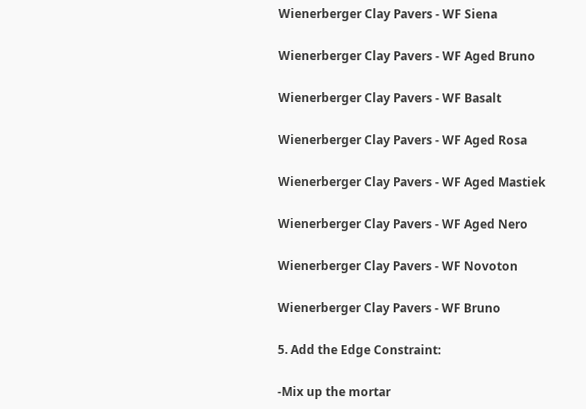Wienerberger Clay Pavers - WF Siena

Wienerberger Clay Pavers - WF Aged Bruno

Wienerberger Clay Pavers - WF Basalt

Wienerberger Clay Pavers - WF Aged Rosa

Wienerberger Clay Pavers - WF Aged Mastiek

Wienerberger Clay Pavers - WF Aged Nero

Wienerberger Clay Pavers - WF Novoton

Wienerberger Clay Pavers - WF Bruno

5. Add the Edge Constraint:

-Mix up the mortar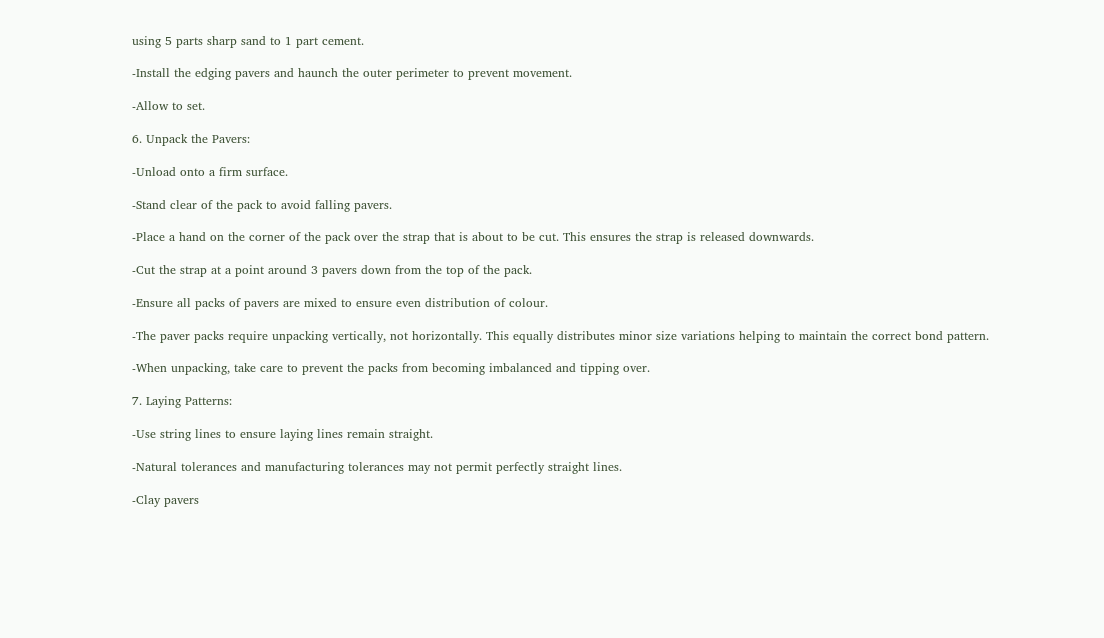using 5 parts sharp sand to 1 part cement.

-Install the edging pavers and haunch the outer perimeter to prevent movement.

-Allow to set.

6. Unpack the Pavers:

-Unload onto a firm surface.

-Stand clear of the pack to avoid falling pavers.

-Place a hand on the corner of the pack over the strap that is about to be cut. This ensures the strap is released downwards.

-Cut the strap at a point around 3 pavers down from the top of the pack.

-Ensure all packs of pavers are mixed to ensure even distribution of colour.

-The paver packs require unpacking vertically, not horizontally. This equally distributes minor size variations helping to maintain the correct bond pattern.

-When unpacking, take care to prevent the packs from becoming imbalanced and tipping over.

7. Laying Patterns:

-Use string lines to ensure laying lines remain straight.

-Natural tolerances and manufacturing tolerances may not permit perfectly straight lines.

-Clay pavers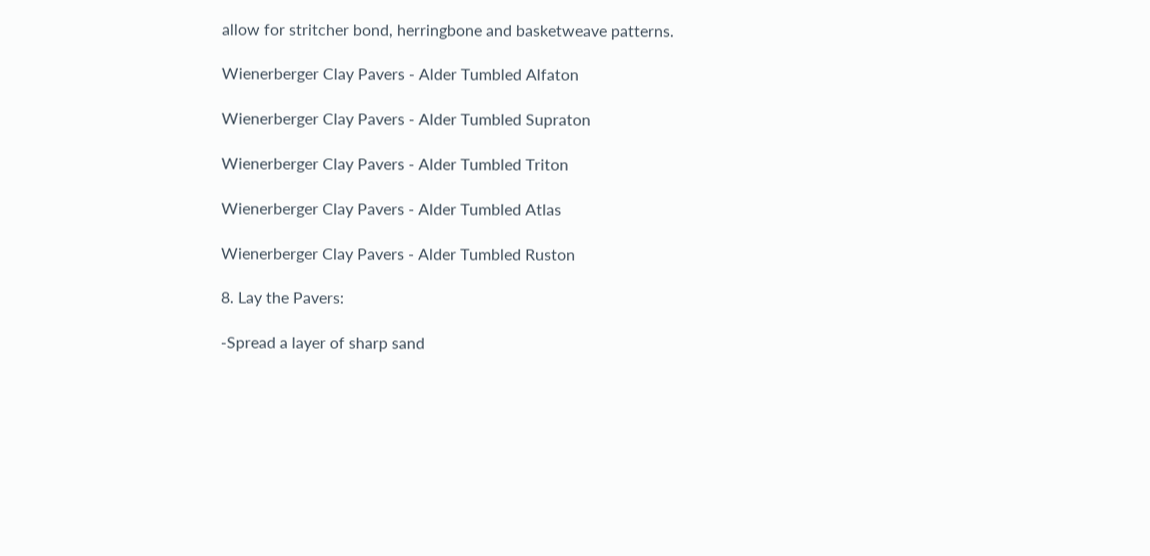allow for stritcher bond, herringbone and basketweave patterns.

Wienerberger Clay Pavers - Alder Tumbled Alfaton

Wienerberger Clay Pavers - Alder Tumbled Supraton

Wienerberger Clay Pavers - Alder Tumbled Triton

Wienerberger Clay Pavers - Alder Tumbled Atlas

Wienerberger Clay Pavers - Alder Tumbled Ruston

8. Lay the Pavers:

-Spread a layer of sharp sand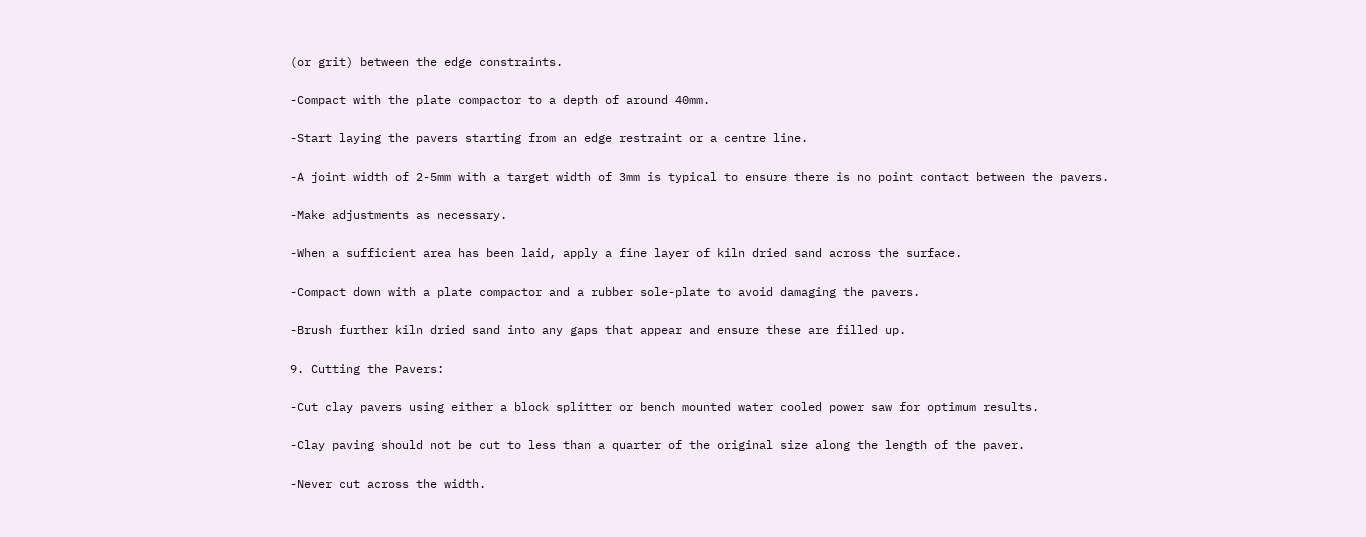(or grit) between the edge constraints.

-Compact with the plate compactor to a depth of around 40mm.

-Start laying the pavers starting from an edge restraint or a centre line.

-A joint width of 2-5mm with a target width of 3mm is typical to ensure there is no point contact between the pavers.

-Make adjustments as necessary.

-When a sufficient area has been laid, apply a fine layer of kiln dried sand across the surface.

-Compact down with a plate compactor and a rubber sole-plate to avoid damaging the pavers.

-Brush further kiln dried sand into any gaps that appear and ensure these are filled up.

9. Cutting the Pavers:

-Cut clay pavers using either a block splitter or bench mounted water cooled power saw for optimum results.

-Clay paving should not be cut to less than a quarter of the original size along the length of the paver.

-Never cut across the width.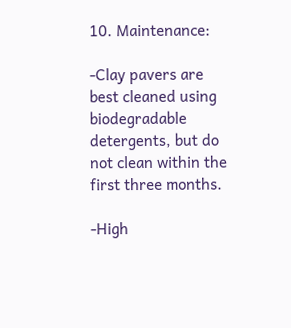10. Maintenance:

-Clay pavers are best cleaned using biodegradable detergents, but do not clean within the first three months.

-High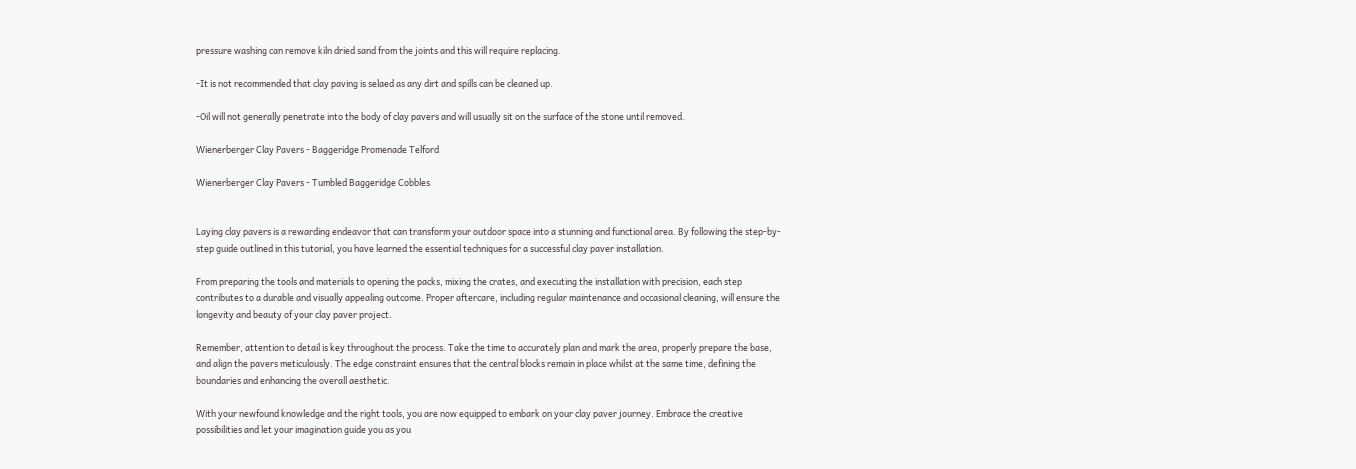pressure washing can remove kiln dried sand from the joints and this will require replacing.

-It is not recommended that clay paving is selaed as any dirt and spills can be cleaned up.

-Oil will not generally penetrate into the body of clay pavers and will usually sit on the surface of the stone until removed.

Wienerberger Clay Pavers - Baggeridge Promenade Telford

Wienerberger Clay Pavers - Tumbled Baggeridge Cobbles


Laying clay pavers is a rewarding endeavor that can transform your outdoor space into a stunning and functional area. By following the step-by-step guide outlined in this tutorial, you have learned the essential techniques for a successful clay paver installation.

From preparing the tools and materials to opening the packs, mixing the crates, and executing the installation with precision, each step contributes to a durable and visually appealing outcome. Proper aftercare, including regular maintenance and occasional cleaning, will ensure the longevity and beauty of your clay paver project.

Remember, attention to detail is key throughout the process. Take the time to accurately plan and mark the area, properly prepare the base, and align the pavers meticulously. The edge constraint ensures that the central blocks remain in place whilst at the same time, defining the boundaries and enhancing the overall aesthetic.

With your newfound knowledge and the right tools, you are now equipped to embark on your clay paver journey. Embrace the creative possibilities and let your imagination guide you as you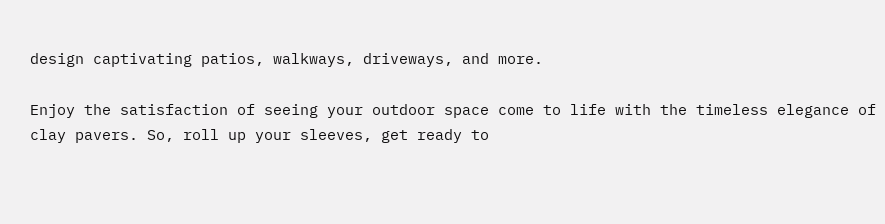design captivating patios, walkways, driveways, and more.

Enjoy the satisfaction of seeing your outdoor space come to life with the timeless elegance of clay pavers. So, roll up your sleeves, get ready to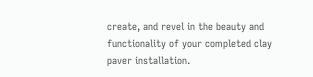create, and revel in the beauty and functionality of your completed clay paver installation.